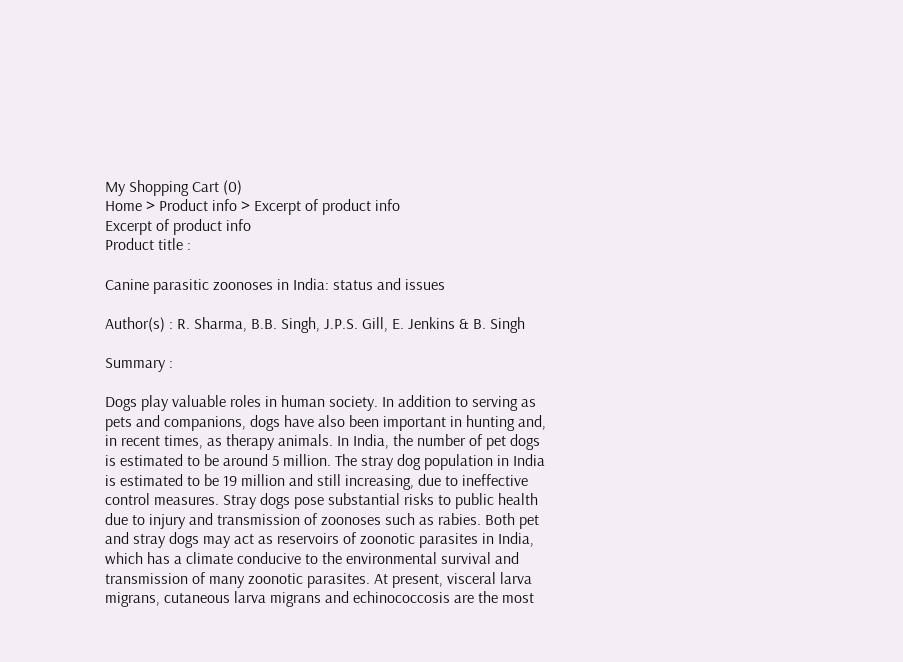My Shopping Cart (0)
Home > Product info > Excerpt of product info
Excerpt of product info
Product title :

Canine parasitic zoonoses in India: status and issues

Author(s) : R. Sharma, B.B. Singh, J.P.S. Gill, E. Jenkins & B. Singh

Summary :

Dogs play valuable roles in human society. In addition to serving as pets and companions, dogs have also been important in hunting and, in recent times, as therapy animals. In India, the number of pet dogs is estimated to be around 5 million. The stray dog population in India is estimated to be 19 million and still increasing, due to ineffective control measures. Stray dogs pose substantial risks to public health due to injury and transmission of zoonoses such as rabies. Both pet and stray dogs may act as reservoirs of zoonotic parasites in India, which has a climate conducive to the environmental survival and transmission of many zoonotic parasites. At present, visceral larva migrans, cutaneous larva migrans and echinococcosis are the most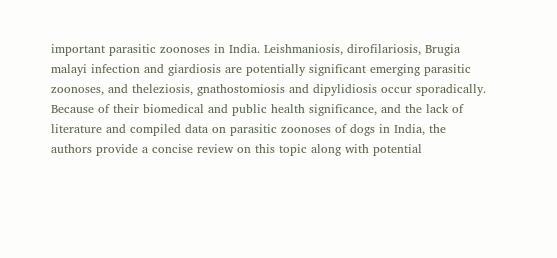important parasitic zoonoses in India. Leishmaniosis, dirofilariosis, Brugia malayi infection and giardiosis are potentially significant emerging parasitic zoonoses, and theleziosis, gnathostomiosis and dipylidiosis occur sporadically. Because of their biomedical and public health significance, and the lack of literature and compiled data on parasitic zoonoses of dogs in India, the authors provide a concise review on this topic along with potential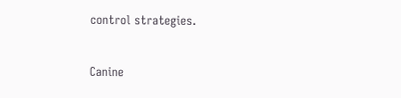control strategies.


Canine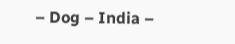– Dog – India –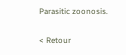Parasitic zoonosis.

< Retour